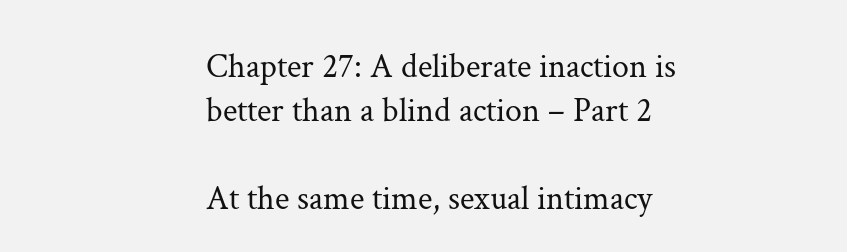Chapter 27: A deliberate inaction is better than a blind action – Part 2

At the same time, sexual intimacy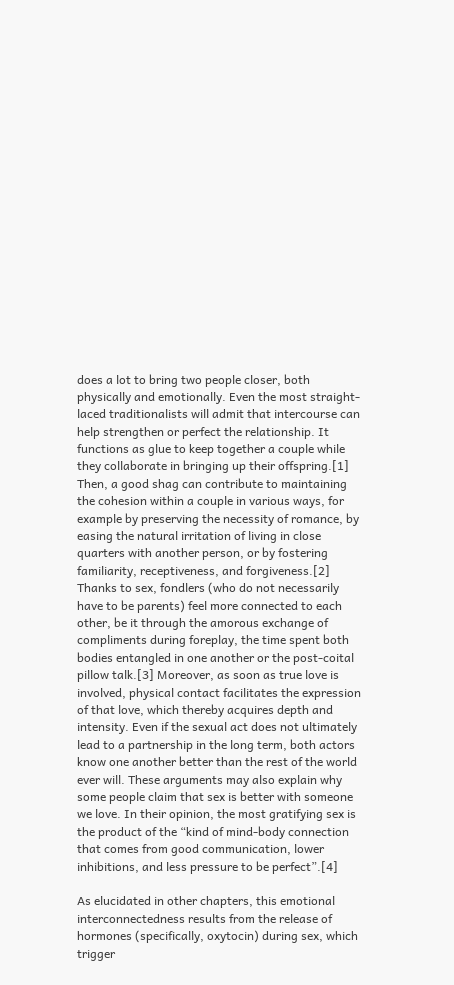does a lot to bring two people closer, both physically and emotionally. Even the most straight-laced traditionalists will admit that intercourse can help strengthen or perfect the relationship. It functions as glue to keep together a couple while they collaborate in bringing up their offspring.[1] Then, a good shag can contribute to maintaining the cohesion within a couple in various ways, for example by preserving the necessity of romance, by easing the natural irritation of living in close quarters with another person, or by fostering familiarity, receptiveness, and forgiveness.[2] Thanks to sex, fondlers (who do not necessarily have to be parents) feel more connected to each other, be it through the amorous exchange of compliments during foreplay, the time spent both bodies entangled in one another or the post-coital pillow talk.[3] Moreover, as soon as true love is involved, physical contact facilitates the expression of that love, which thereby acquires depth and intensity. Even if the sexual act does not ultimately lead to a partnership in the long term, both actors know one another better than the rest of the world ever will. These arguments may also explain why some people claim that sex is better with someone we love. In their opinion, the most gratifying sex is the product of the “kind of mind-body connection that comes from good communication, lower inhibitions, and less pressure to be perfect”.[4]

As elucidated in other chapters, this emotional interconnectedness results from the release of hormones (specifically, oxytocin) during sex, which trigger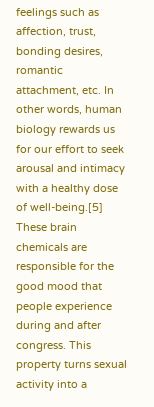feelings such as affection, trust, bonding desires, romantic attachment, etc. In other words, human biology rewards us for our effort to seek arousal and intimacy with a healthy dose of well-being.[5] These brain chemicals are responsible for the good mood that people experience during and after congress. This property turns sexual activity into a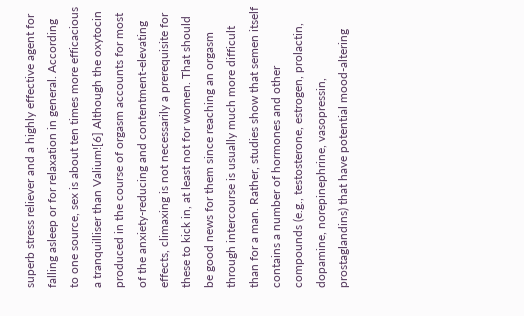superb stress reliever and a highly effective agent for falling asleep or for relaxation in general. According to one source, sex is about ten times more efficacious a tranquilliser than Valium![6] Although the oxytocin produced in the course of orgasm accounts for most of the anxiety-reducing and contentment-elevating effects, climaxing is not necessarily a prerequisite for these to kick in, at least not for women. That should be good news for them since reaching an orgasm through intercourse is usually much more difficult than for a man. Rather, studies show that semen itself contains a number of hormones and other compounds (e.g., testosterone, estrogen, prolactin, dopamine, norepinephrine, vasopressin, prostaglandins) that have potential mood-altering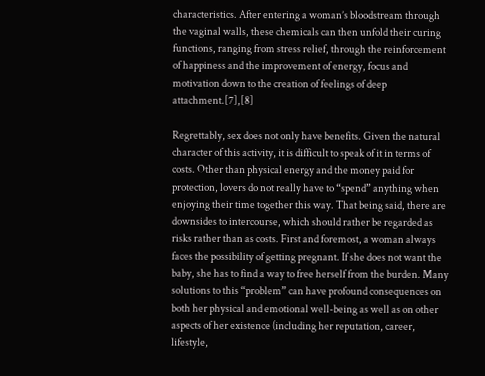characteristics. After entering a woman’s bloodstream through the vaginal walls, these chemicals can then unfold their curing functions, ranging from stress relief, through the reinforcement of happiness and the improvement of energy, focus and motivation down to the creation of feelings of deep attachment.[7],[8]

Regrettably, sex does not only have benefits. Given the natural character of this activity, it is difficult to speak of it in terms of costs. Other than physical energy and the money paid for protection, lovers do not really have to “spend” anything when enjoying their time together this way. That being said, there are downsides to intercourse, which should rather be regarded as risks rather than as costs. First and foremost, a woman always faces the possibility of getting pregnant. If she does not want the baby, she has to find a way to free herself from the burden. Many solutions to this “problem” can have profound consequences on both her physical and emotional well-being as well as on other aspects of her existence (including her reputation, career, lifestyle,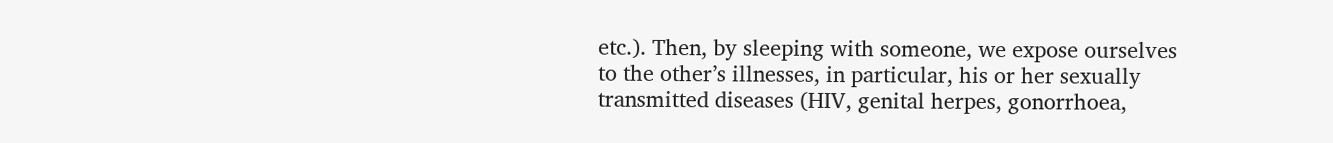etc.). Then, by sleeping with someone, we expose ourselves to the other’s illnesses, in particular, his or her sexually transmitted diseases (HIV, genital herpes, gonorrhoea,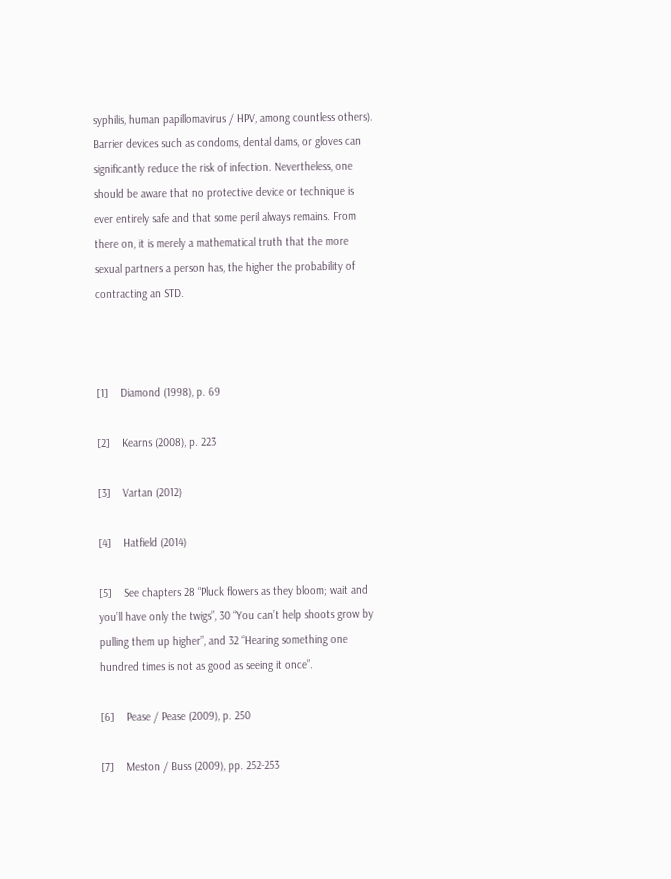syphilis, human papillomavirus / HPV, among countless others). Barrier devices such as condoms, dental dams, or gloves can significantly reduce the risk of infection. Nevertheless, one should be aware that no protective device or technique is ever entirely safe and that some peril always remains. From there on, it is merely a mathematical truth that the more sexual partners a person has, the higher the probability of contracting an STD.



[1]    Diamond (1998), p. 69

[2]    Kearns (2008), p. 223

[3]    Vartan (2012)

[4]    Hatfield (2014)

[5]    See chapters 28 “Pluck flowers as they bloom; wait and you’ll have only the twigs”, 30 “You can’t help shoots grow by pulling them up higher”, and 32 “Hearing something one hundred times is not as good as seeing it once”.

[6]    Pease / Pease (2009), p. 250

[7]    Meston / Buss (2009), pp. 252-253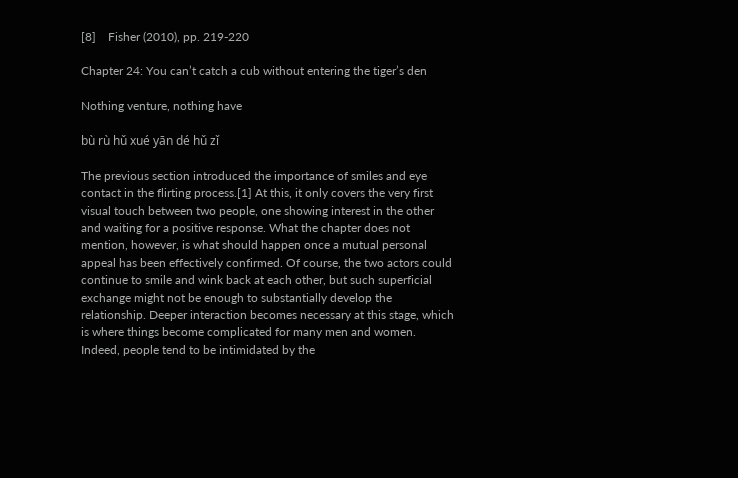[8]    Fisher (2010), pp. 219-220

Chapter 24: You can’t catch a cub without entering the tiger’s den

Nothing venture, nothing have

bù rù hǔ xué yān dé hǔ zǐ

The previous section introduced the importance of smiles and eye contact in the flirting process.[1] At this, it only covers the very first visual touch between two people, one showing interest in the other and waiting for a positive response. What the chapter does not mention, however, is what should happen once a mutual personal appeal has been effectively confirmed. Of course, the two actors could continue to smile and wink back at each other, but such superficial exchange might not be enough to substantially develop the relationship. Deeper interaction becomes necessary at this stage, which is where things become complicated for many men and women. Indeed, people tend to be intimidated by the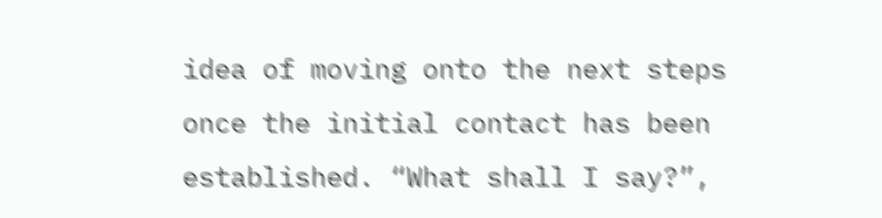idea of moving onto the next steps once the initial contact has been established. “What shall I say?”,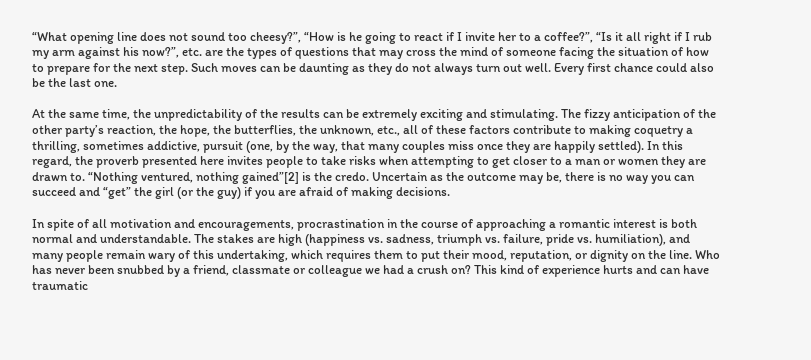“What opening line does not sound too cheesy?”, “How is he going to react if I invite her to a coffee?”, “Is it all right if I rub my arm against his now?”, etc. are the types of questions that may cross the mind of someone facing the situation of how to prepare for the next step. Such moves can be daunting as they do not always turn out well. Every first chance could also be the last one.

At the same time, the unpredictability of the results can be extremely exciting and stimulating. The fizzy anticipation of the other party’s reaction, the hope, the butterflies, the unknown, etc., all of these factors contribute to making coquetry a thrilling, sometimes addictive, pursuit (one, by the way, that many couples miss once they are happily settled). In this regard, the proverb presented here invites people to take risks when attempting to get closer to a man or women they are drawn to. “Nothing ventured, nothing gained”[2] is the credo. Uncertain as the outcome may be, there is no way you can succeed and “get” the girl (or the guy) if you are afraid of making decisions.

In spite of all motivation and encouragements, procrastination in the course of approaching a romantic interest is both normal and understandable. The stakes are high (happiness vs. sadness, triumph vs. failure, pride vs. humiliation), and many people remain wary of this undertaking, which requires them to put their mood, reputation, or dignity on the line. Who has never been snubbed by a friend, classmate or colleague we had a crush on? This kind of experience hurts and can have traumatic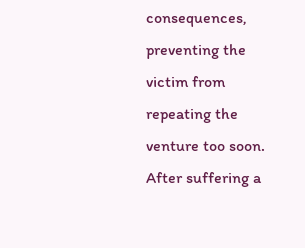consequences, preventing the victim from repeating the venture too soon. After suffering a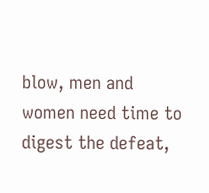blow, men and women need time to digest the defeat,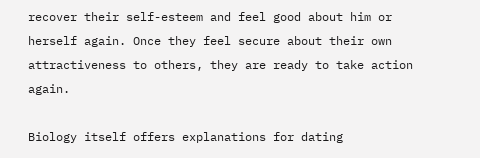recover their self-esteem and feel good about him or herself again. Once they feel secure about their own attractiveness to others, they are ready to take action again.

Biology itself offers explanations for dating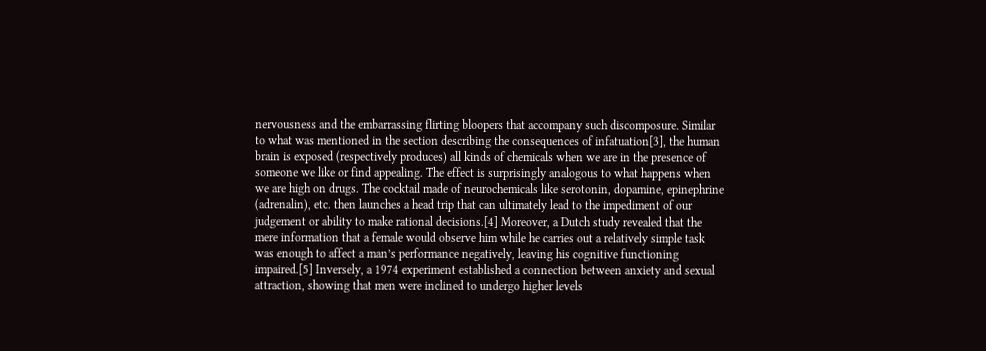nervousness and the embarrassing flirting bloopers that accompany such discomposure. Similar to what was mentioned in the section describing the consequences of infatuation[3], the human brain is exposed (respectively produces) all kinds of chemicals when we are in the presence of someone we like or find appealing. The effect is surprisingly analogous to what happens when we are high on drugs. The cocktail made of neurochemicals like serotonin, dopamine, epinephrine (adrenalin), etc. then launches a head trip that can ultimately lead to the impediment of our judgement or ability to make rational decisions.[4] Moreover, a Dutch study revealed that the mere information that a female would observe him while he carries out a relatively simple task was enough to affect a man’s performance negatively, leaving his cognitive functioning impaired.[5] Inversely, a 1974 experiment established a connection between anxiety and sexual attraction, showing that men were inclined to undergo higher levels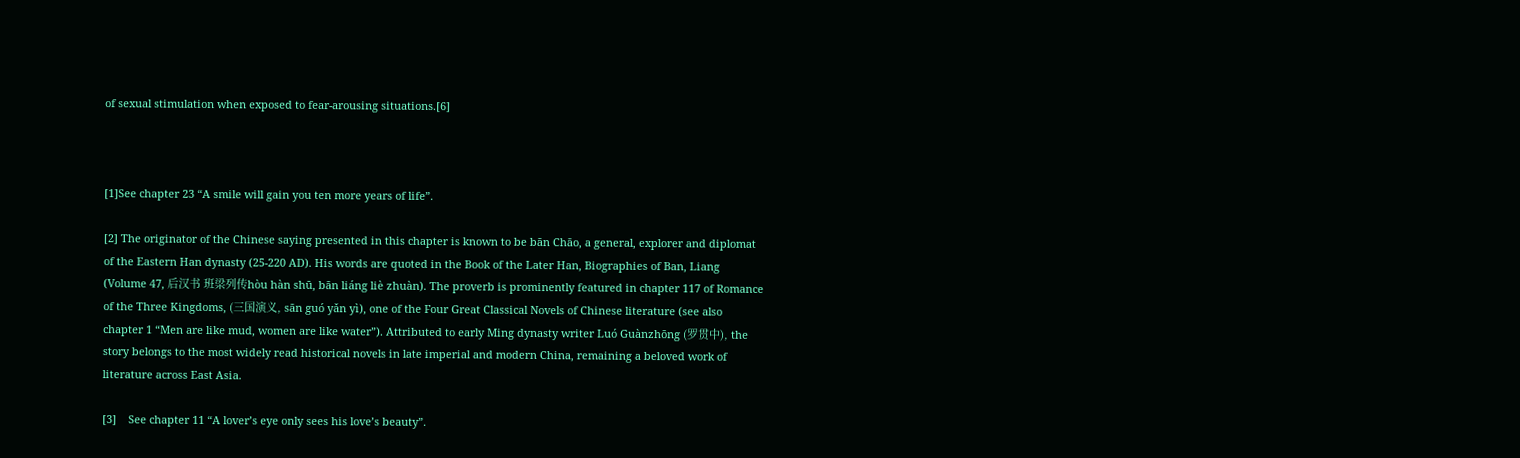of sexual stimulation when exposed to fear-arousing situations.[6]



[1]See chapter 23 “A smile will gain you ten more years of life”.

[2] The originator of the Chinese saying presented in this chapter is known to be bān Chāo, a general, explorer and diplomat of the Eastern Han dynasty (25-220 AD). His words are quoted in the Book of the Later Han, Biographies of Ban, Liang (Volume 47, 后汉书 班梁列传hòu hàn shū, bān liáng liè zhuàn). The proverb is prominently featured in chapter 117 of Romance of the Three Kingdoms, (三国演义, sān guó yǎn yì), one of the Four Great Classical Novels of Chinese literature (see also chapter 1 “Men are like mud, women are like water”). Attributed to early Ming dynasty writer Luó Guànzhōng (罗贯中), the story belongs to the most widely read historical novels in late imperial and modern China, remaining a beloved work of literature across East Asia.

[3]    See chapter 11 “A lover’s eye only sees his love’s beauty”.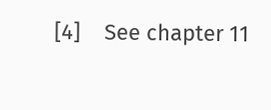[4]    See chapter 11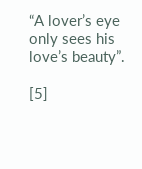“A lover’s eye only sees his love’s beauty”.

[5]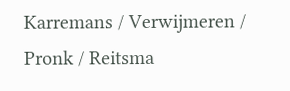Karremans / Verwijmeren / Pronk / Reitsma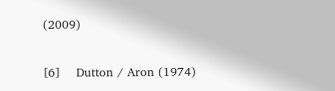(2009)

[6]    Dutton / Aron (1974)